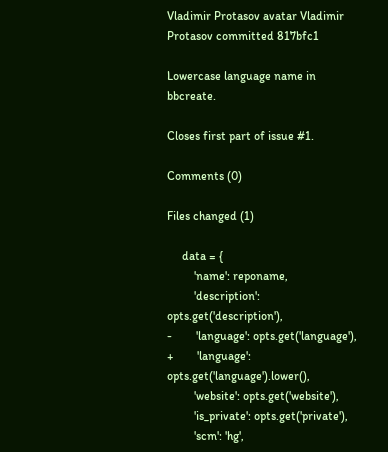Vladimir Protasov avatar Vladimir Protasov committed 817bfc1

Lowercase language name in bbcreate.

Closes first part of issue #1.

Comments (0)

Files changed (1)

     data = {
         'name': reponame,
         'description': opts.get('description'),
-        'language': opts.get('language'),
+        'language': opts.get('language').lower(),
         'website': opts.get('website'),
         'is_private': opts.get('private'),
         'scm': 'hg',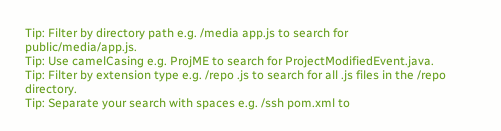Tip: Filter by directory path e.g. /media app.js to search for public/media/app.js.
Tip: Use camelCasing e.g. ProjME to search for ProjectModifiedEvent.java.
Tip: Filter by extension type e.g. /repo .js to search for all .js files in the /repo directory.
Tip: Separate your search with spaces e.g. /ssh pom.xml to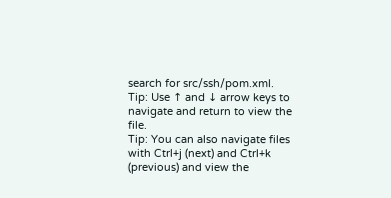search for src/ssh/pom.xml.
Tip: Use ↑ and ↓ arrow keys to navigate and return to view the file.
Tip: You can also navigate files with Ctrl+j (next) and Ctrl+k (previous) and view the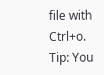file with Ctrl+o.
Tip: You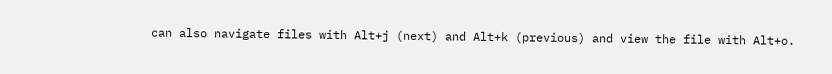can also navigate files with Alt+j (next) and Alt+k (previous) and view the file with Alt+o.